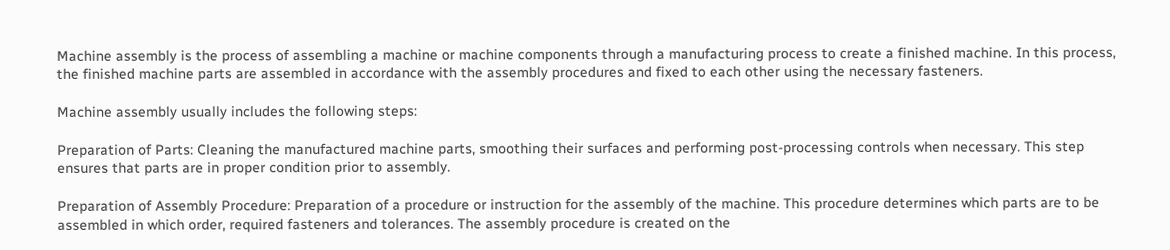Machine assembly is the process of assembling a machine or machine components through a manufacturing process to create a finished machine. In this process, the finished machine parts are assembled in accordance with the assembly procedures and fixed to each other using the necessary fasteners.

Machine assembly usually includes the following steps:

Preparation of Parts: Cleaning the manufactured machine parts, smoothing their surfaces and performing post-processing controls when necessary. This step ensures that parts are in proper condition prior to assembly.

Preparation of Assembly Procedure: Preparation of a procedure or instruction for the assembly of the machine. This procedure determines which parts are to be assembled in which order, required fasteners and tolerances. The assembly procedure is created on the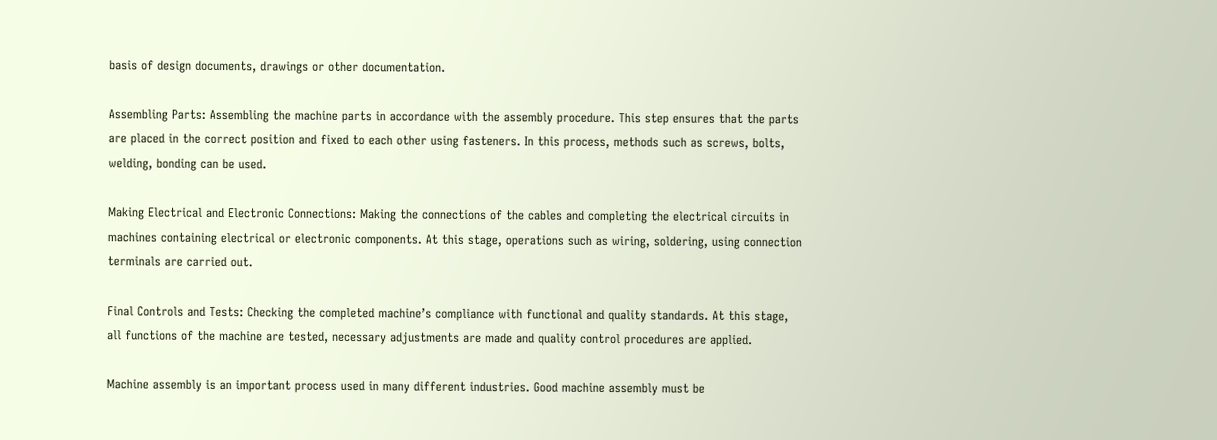basis of design documents, drawings or other documentation.

Assembling Parts: Assembling the machine parts in accordance with the assembly procedure. This step ensures that the parts are placed in the correct position and fixed to each other using fasteners. In this process, methods such as screws, bolts, welding, bonding can be used.

Making Electrical and Electronic Connections: Making the connections of the cables and completing the electrical circuits in machines containing electrical or electronic components. At this stage, operations such as wiring, soldering, using connection terminals are carried out.

Final Controls and Tests: Checking the completed machine’s compliance with functional and quality standards. At this stage, all functions of the machine are tested, necessary adjustments are made and quality control procedures are applied.

Machine assembly is an important process used in many different industries. Good machine assembly must be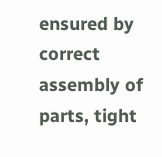ensured by correct assembly of parts, tight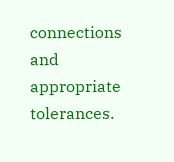connections and appropriate tolerances.